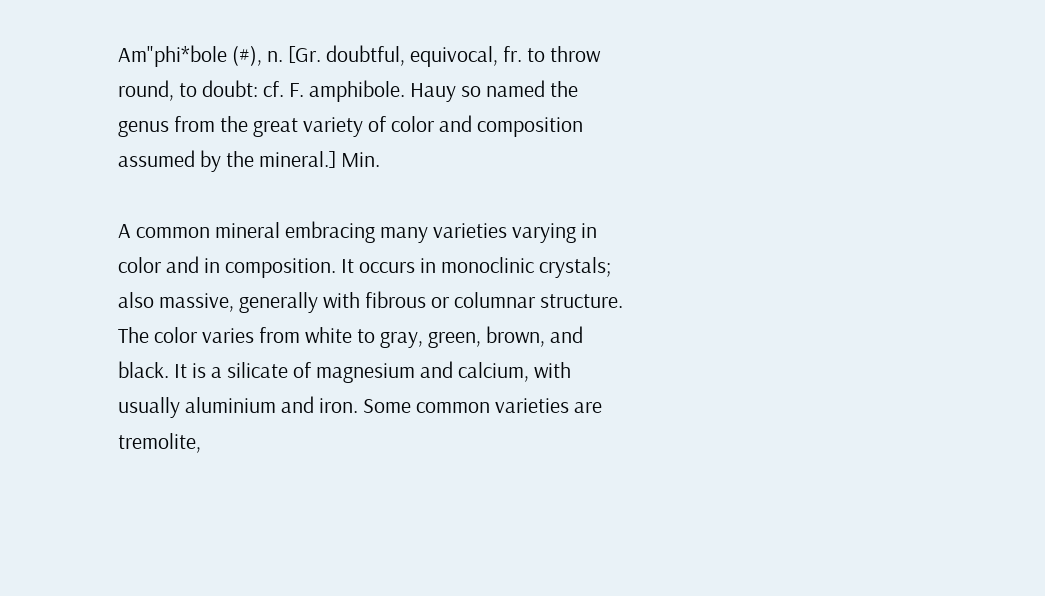Am"phi*bole (#), n. [Gr. doubtful, equivocal, fr. to throw round, to doubt: cf. F. amphibole. Hauy so named the genus from the great variety of color and composition assumed by the mineral.] Min.

A common mineral embracing many varieties varying in color and in composition. It occurs in monoclinic crystals; also massive, generally with fibrous or columnar structure. The color varies from white to gray, green, brown, and black. It is a silicate of magnesium and calcium, with usually aluminium and iron. Some common varieties are tremolite,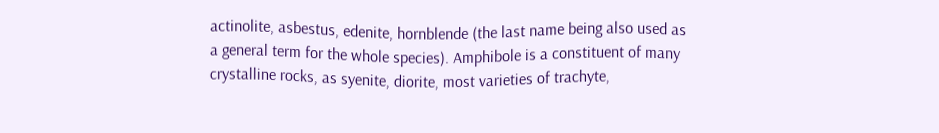actinolite, asbestus, edenite, hornblende (the last name being also used as a general term for the whole species). Amphibole is a constituent of many crystalline rocks, as syenite, diorite, most varieties of trachyte,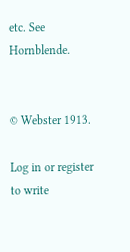etc. See Hornblende.


© Webster 1913.

Log in or register to write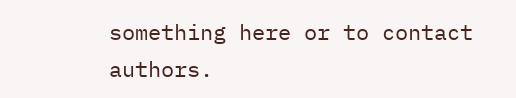something here or to contact authors.